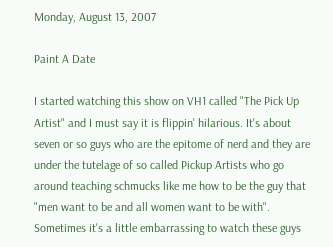Monday, August 13, 2007

Paint A Date

I started watching this show on VH1 called "The Pick Up Artist" and I must say it is flippin' hilarious. It's about seven or so guys who are the epitome of nerd and they are under the tutelage of so called Pickup Artists who go around teaching schmucks like me how to be the guy that "men want to be and all women want to be with". Sometimes it's a little embarrassing to watch these guys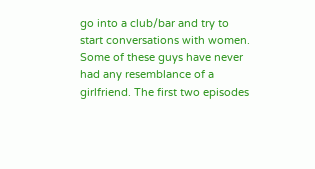go into a club/bar and try to start conversations with women. Some of these guys have never had any resemblance of a girlfriend. The first two episodes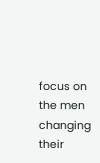focus on the men changing their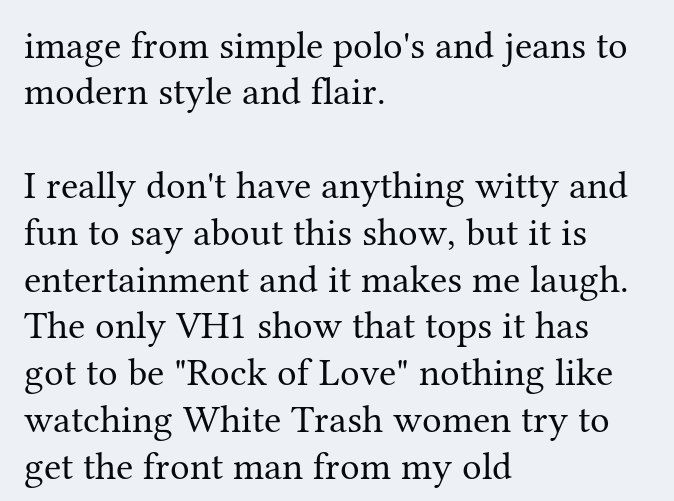image from simple polo's and jeans to modern style and flair.

I really don't have anything witty and fun to say about this show, but it is entertainment and it makes me laugh. The only VH1 show that tops it has got to be "Rock of Love" nothing like watching White Trash women try to get the front man from my old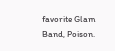favorite Glam Band, Poison.